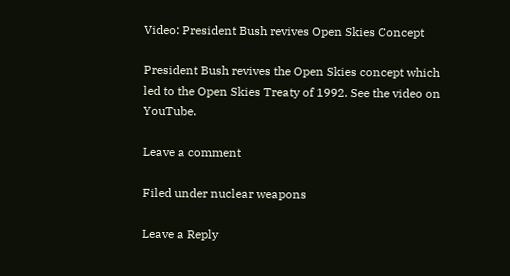Video: President Bush revives Open Skies Concept

President Bush revives the Open Skies concept which led to the Open Skies Treaty of 1992. See the video on YouTube.

Leave a comment

Filed under nuclear weapons

Leave a Reply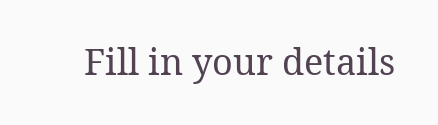Fill in your details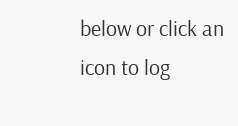below or click an icon to log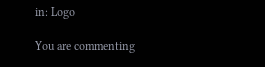in: Logo

You are commenting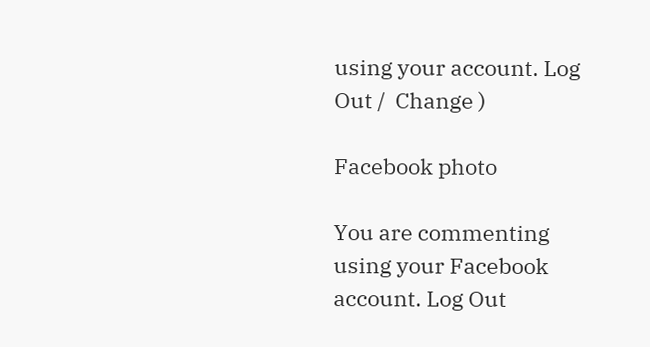using your account. Log Out /  Change )

Facebook photo

You are commenting using your Facebook account. Log Out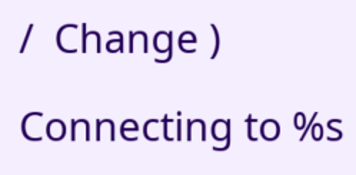/  Change )

Connecting to %s